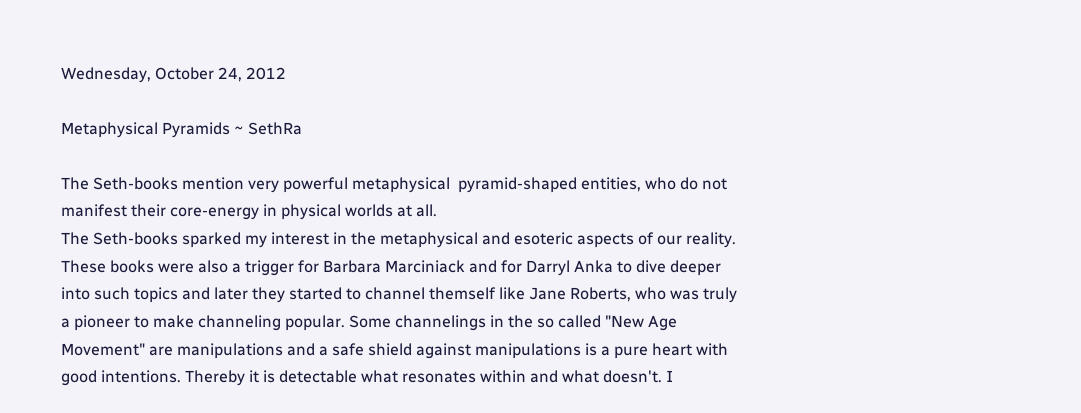Wednesday, October 24, 2012

Metaphysical Pyramids ~ SethRa

The Seth-books mention very powerful metaphysical  pyramid-shaped entities, who do not manifest their core-energy in physical worlds at all.
The Seth-books sparked my interest in the metaphysical and esoteric aspects of our reality. These books were also a trigger for Barbara Marciniack and for Darryl Anka to dive deeper into such topics and later they started to channel themself like Jane Roberts, who was truly a pioneer to make channeling popular. Some channelings in the so called "New Age Movement" are manipulations and a safe shield against manipulations is a pure heart with good intentions. Thereby it is detectable what resonates within and what doesn't. I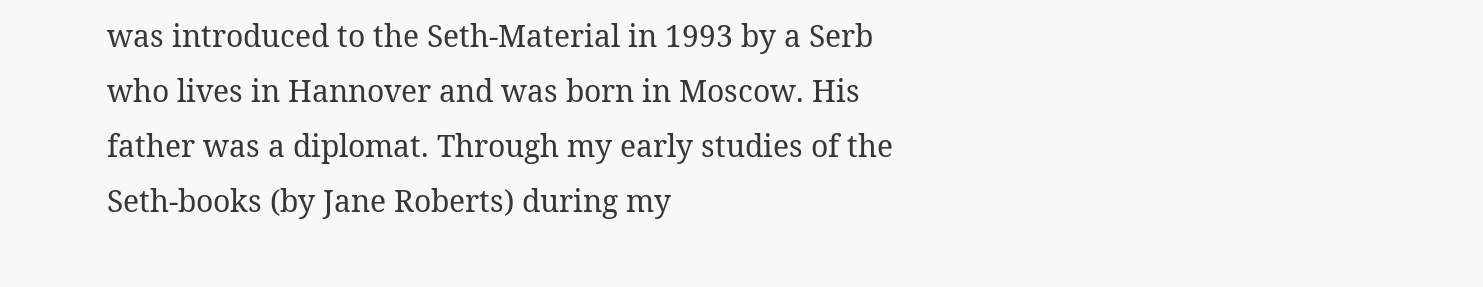was introduced to the Seth-Material in 1993 by a Serb who lives in Hannover and was born in Moscow. His father was a diplomat. Through my early studies of the Seth-books (by Jane Roberts) during my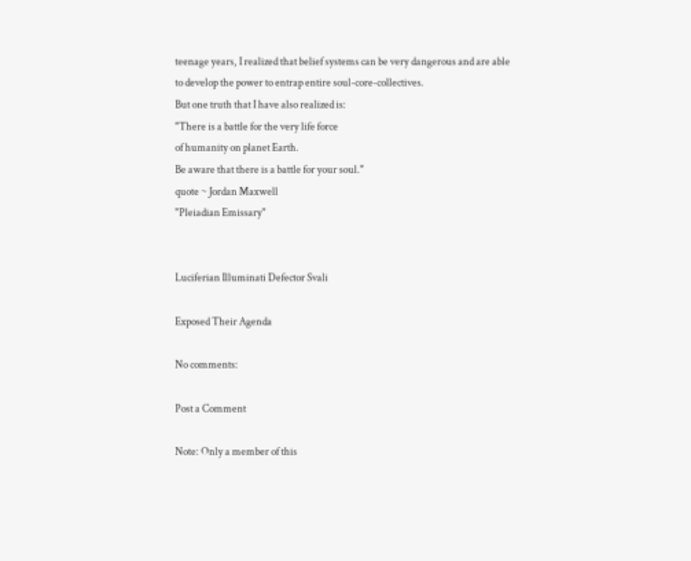teenage years, I realized that belief systems can be very dangerous and are able to develop the power to entrap entire soul-core-collectives.
But one truth that I have also realized is:
"There is a battle for the very life force
of humanity on planet Earth.
Be aware that there is a battle for your soul."
quote ~ Jordan Maxwell
"Pleiadian Emissary"


Luciferian Illuminati Defector Svali

Exposed Their Agenda

No comments:

Post a Comment

Note: Only a member of this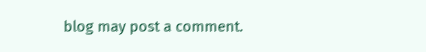blog may post a comment.